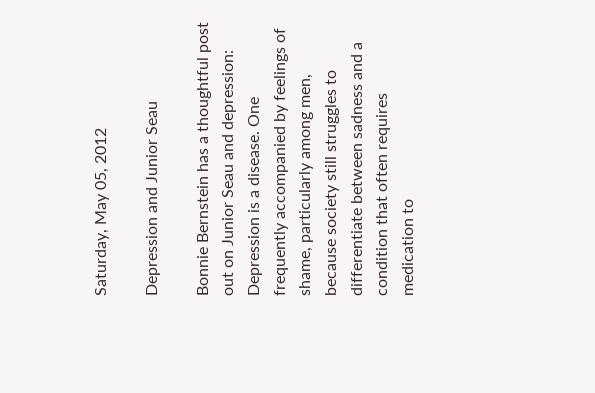Saturday, May 05, 2012

Depression and Junior Seau

Bonnie Bernstein has a thoughtful post out on Junior Seau and depression:
Depression is a disease. One frequently accompanied by feelings of shame, particularly among men, because society still struggles to differentiate between sadness and a condition that often requires medication to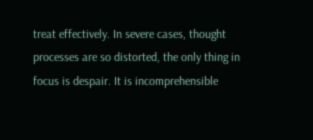treat effectively. In severe cases, thought processes are so distorted, the only thing in focus is despair. It is incomprehensible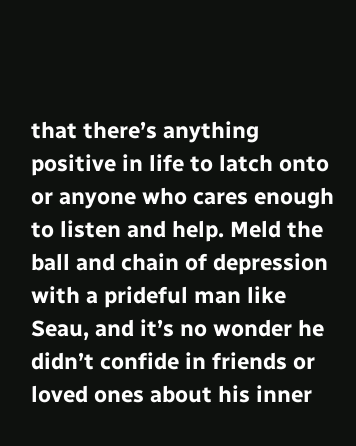that there’s anything positive in life to latch onto or anyone who cares enough to listen and help. Meld the ball and chain of depression with a prideful man like Seau, and it’s no wonder he didn’t confide in friends or loved ones about his inner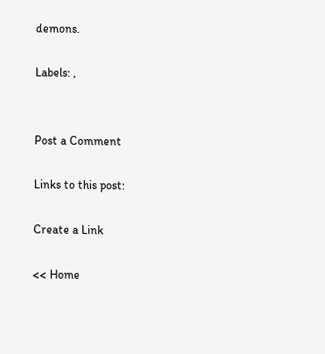demons.

Labels: ,


Post a Comment

Links to this post:

Create a Link

<< Home